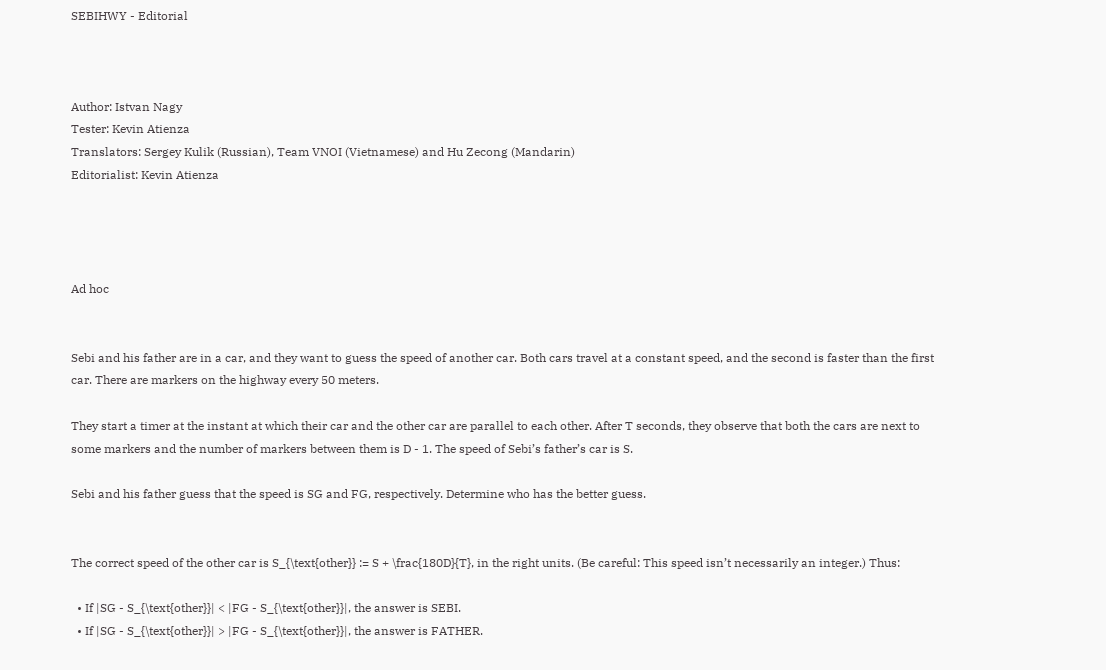SEBIHWY - Editorial



Author: Istvan Nagy
Tester: Kevin Atienza
Translators: Sergey Kulik (Russian), Team VNOI (Vietnamese) and Hu Zecong (Mandarin)
Editorialist: Kevin Atienza




Ad hoc


Sebi and his father are in a car, and they want to guess the speed of another car. Both cars travel at a constant speed, and the second is faster than the first car. There are markers on the highway every 50 meters.

They start a timer at the instant at which their car and the other car are parallel to each other. After T seconds, they observe that both the cars are next to some markers and the number of markers between them is D - 1. The speed of Sebi’s father’s car is S.

Sebi and his father guess that the speed is SG and FG, respectively. Determine who has the better guess.


The correct speed of the other car is S_{\text{other}} := S + \frac{180D}{T}, in the right units. (Be careful: This speed isn’t necessarily an integer.) Thus:

  • If |SG - S_{\text{other}}| < |FG - S_{\text{other}}|, the answer is SEBI.
  • If |SG - S_{\text{other}}| > |FG - S_{\text{other}}|, the answer is FATHER.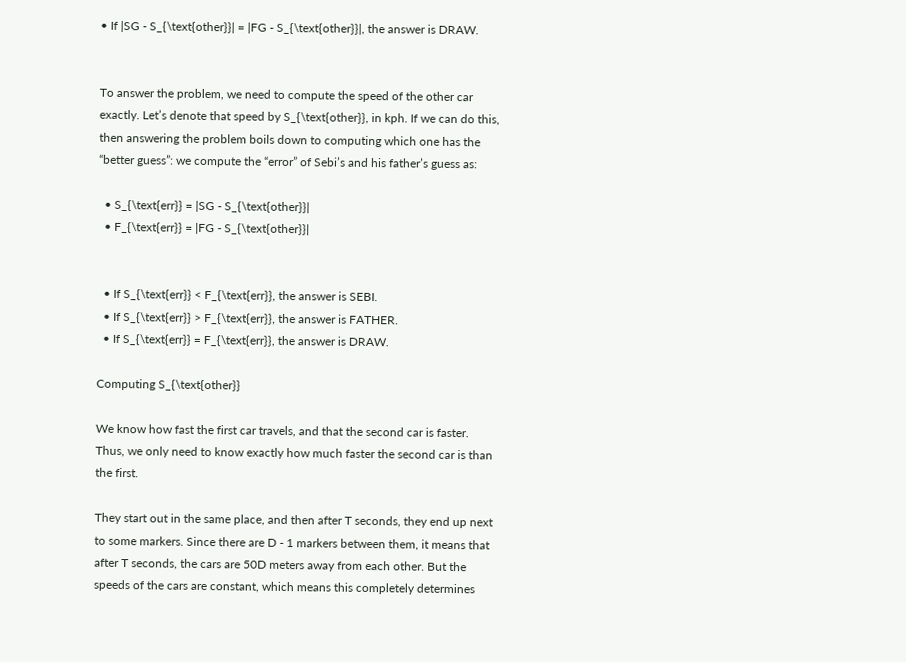• If |SG - S_{\text{other}}| = |FG - S_{\text{other}}|, the answer is DRAW.


To answer the problem, we need to compute the speed of the other car exactly. Let’s denote that speed by S_{\text{other}}, in kph. If we can do this, then answering the problem boils down to computing which one has the “better guess”: we compute the “error” of Sebi’s and his father’s guess as:

  • S_{\text{err}} = |SG - S_{\text{other}}|
  • F_{\text{err}} = |FG - S_{\text{other}}|


  • If S_{\text{err}} < F_{\text{err}}, the answer is SEBI.
  • If S_{\text{err}} > F_{\text{err}}, the answer is FATHER.
  • If S_{\text{err}} = F_{\text{err}}, the answer is DRAW.

Computing S_{\text{other}}

We know how fast the first car travels, and that the second car is faster. Thus, we only need to know exactly how much faster the second car is than the first.

They start out in the same place, and then after T seconds, they end up next to some markers. Since there are D - 1 markers between them, it means that after T seconds, the cars are 50D meters away from each other. But the speeds of the cars are constant, which means this completely determines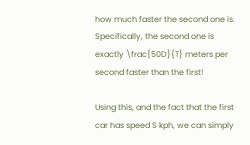how much faster the second one is. Specifically, the second one is exactly \frac{50D}{T} meters per second faster than the first!

Using this, and the fact that the first car has speed S kph, we can simply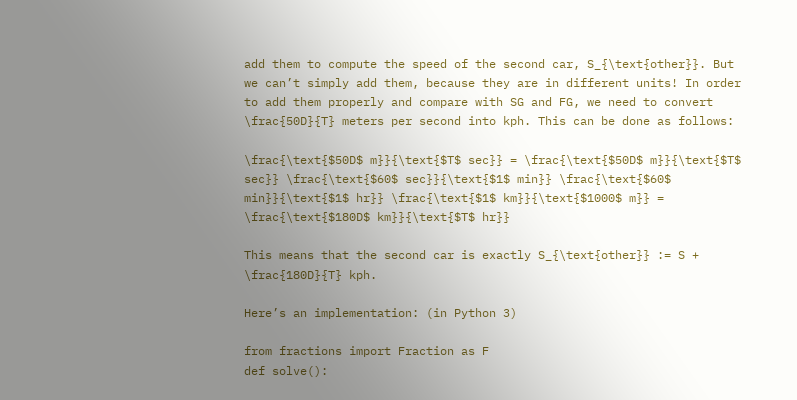add them to compute the speed of the second car, S_{\text{other}}. But we can’t simply add them, because they are in different units! In order to add them properly and compare with SG and FG, we need to convert \frac{50D}{T} meters per second into kph. This can be done as follows:

\frac{\text{$50D$ m}}{\text{$T$ sec}} = \frac{\text{$50D$ m}}{\text{$T$ sec}} \frac{\text{$60$ sec}}{\text{$1$ min}} \frac{\text{$60$ min}}{\text{$1$ hr}} \frac{\text{$1$ km}}{\text{$1000$ m}} = \frac{\text{$180D$ km}}{\text{$T$ hr}}

This means that the second car is exactly S_{\text{other}} := S + \frac{180D}{T} kph.

Here’s an implementation: (in Python 3)

from fractions import Fraction as F
def solve():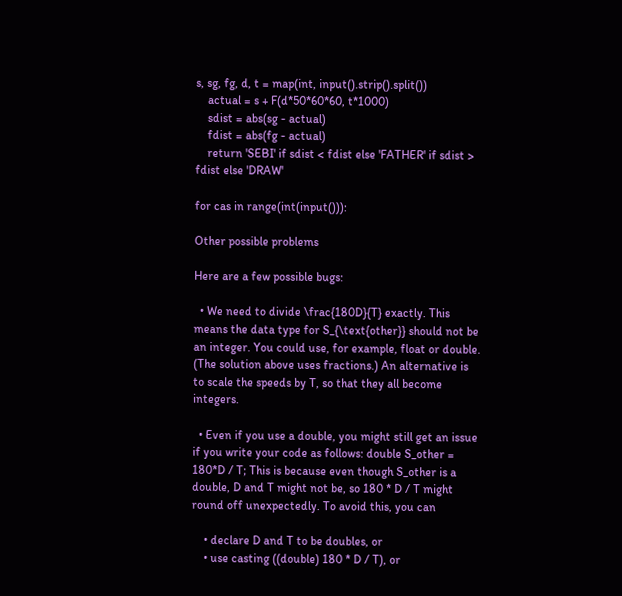s, sg, fg, d, t = map(int, input().strip().split())
    actual = s + F(d*50*60*60, t*1000)
    sdist = abs(sg - actual)
    fdist = abs(fg - actual)
    return 'SEBI' if sdist < fdist else 'FATHER' if sdist > fdist else 'DRAW'

for cas in range(int(input())):

Other possible problems

Here are a few possible bugs:

  • We need to divide \frac{180D}{T} exactly. This means the data type for S_{\text{other}} should not be an integer. You could use, for example, float or double. (The solution above uses fractions.) An alternative is to scale the speeds by T, so that they all become integers.

  • Even if you use a double, you might still get an issue if you write your code as follows: double S_other = 180*D / T; This is because even though S_other is a double, D and T might not be, so 180 * D / T might round off unexpectedly. To avoid this, you can

    • declare D and T to be doubles, or
    • use casting ((double) 180 * D / T), or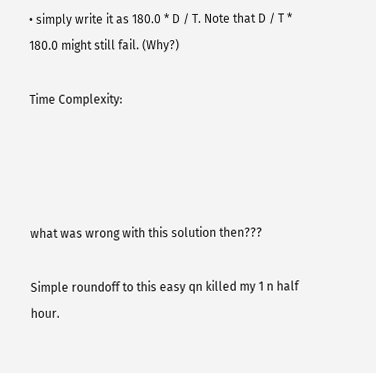• simply write it as 180.0 * D / T. Note that D / T * 180.0 might still fail. (Why?)

Time Complexity:




what was wrong with this solution then???

Simple roundoff to this easy qn killed my 1 n half hour.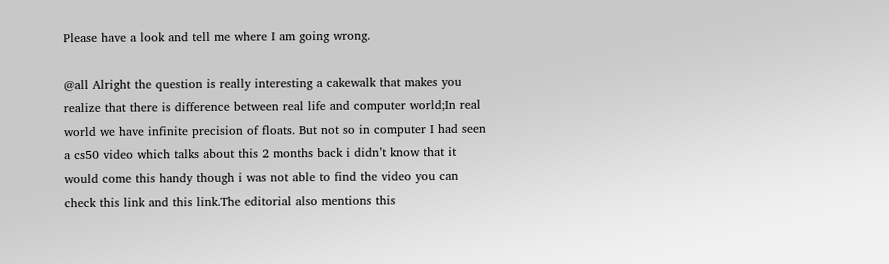Please have a look and tell me where I am going wrong.

@all Alright the question is really interesting a cakewalk that makes you realize that there is difference between real life and computer world;In real world we have infinite precision of floats. But not so in computer I had seen a cs50 video which talks about this 2 months back i didn’t know that it would come this handy though i was not able to find the video you can check this link and this link.The editorial also mentions this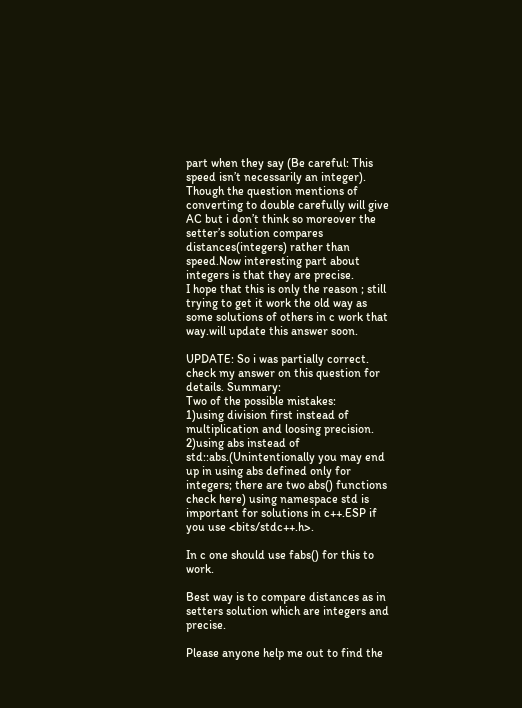part when they say (Be careful: This speed isn’t necessarily an integer). Though the question mentions of converting to double carefully will give AC but i don’t think so moreover the setter’s solution compares distances(integers) rather than speed.Now interesting part about integers is that they are precise.
I hope that this is only the reason ; still trying to get it work the old way as some solutions of others in c work that way.will update this answer soon.

UPDATE: So i was partially correct. check my answer on this question for details. Summary:
Two of the possible mistakes:
1)using division first instead of multiplication and loosing precision.
2)using abs instead of std::abs.(Unintentionally you may end up in using abs defined only for integers; there are two abs() functions check here) using namespace std is important for solutions in c++.ESP if you use <bits/stdc++.h>.

In c one should use fabs() for this to work.

Best way is to compare distances as in setters solution which are integers and precise.

Please anyone help me out to find the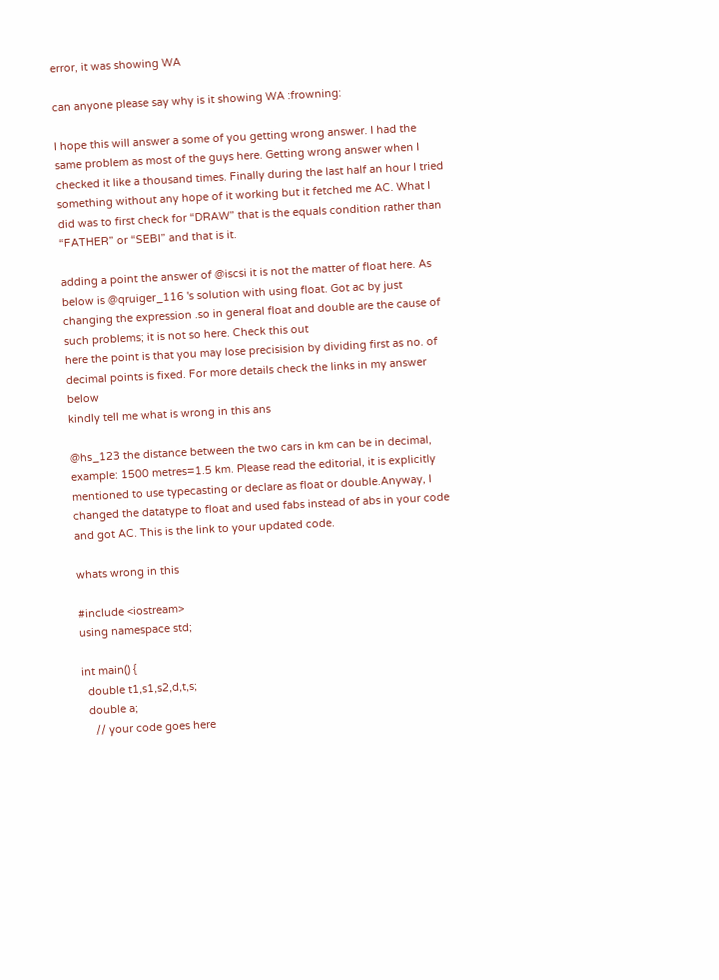error, it was showing WA

can anyone please say why is it showing WA :frowning:

I hope this will answer a some of you getting wrong answer. I had the same problem as most of the guys here. Getting wrong answer when I checked it like a thousand times. Finally during the last half an hour I tried something without any hope of it working but it fetched me AC. What I did was to first check for “DRAW” that is the equals condition rather than “FATHER” or “SEBI” and that is it.

adding a point the answer of @iscsi it is not the matter of float here. As below is @qruiger_116 's solution with using float. Got ac by just changing the expression .so in general float and double are the cause of such problems; it is not so here. Check this out
here the point is that you may lose precisision by dividing first as no. of decimal points is fixed. For more details check the links in my answer below
kindly tell me what is wrong in this ans

@hs_123 the distance between the two cars in km can be in decimal, example: 1500 metres=1.5 km. Please read the editorial, it is explicitly mentioned to use typecasting or declare as float or double.Anyway, I changed the datatype to float and used fabs instead of abs in your code and got AC. This is the link to your updated code.

whats wrong in this

#include <iostream>
using namespace std;

int main() {
  double t1,s1,s2,d,t,s;
  double a;
    // your code goes here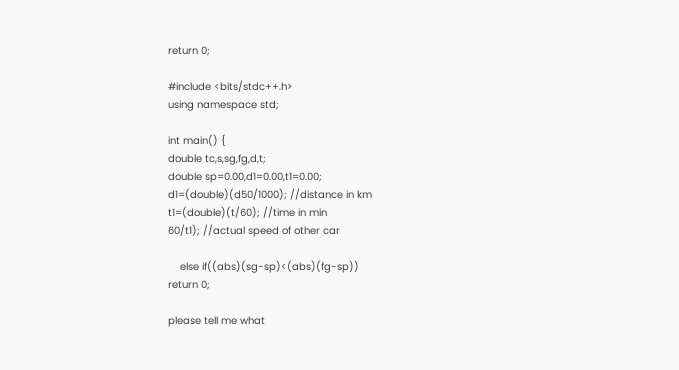return 0;

#include <bits/stdc++.h>
using namespace std;

int main() {
double tc,s,sg,fg,d,t;
double sp=0.00,d1=0.00,t1=0.00;
d1=(double)(d50/1000); //distance in km
t1=(double)(t/60); //time in min
60/t1); //actual speed of other car

    else if((abs)(sg-sp)<(abs)(fg-sp))
return 0;

please tell me what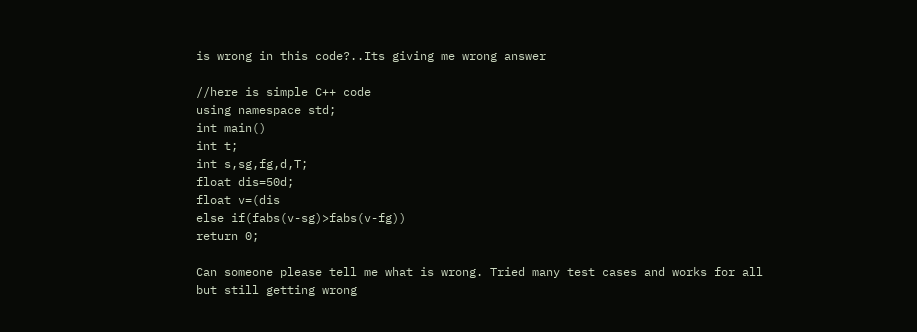is wrong in this code?..Its giving me wrong answer

//here is simple C++ code
using namespace std;
int main()
int t;
int s,sg,fg,d,T;
float dis=50d;
float v=(dis
else if(fabs(v-sg)>fabs(v-fg))
return 0;

Can someone please tell me what is wrong. Tried many test cases and works for all but still getting wrong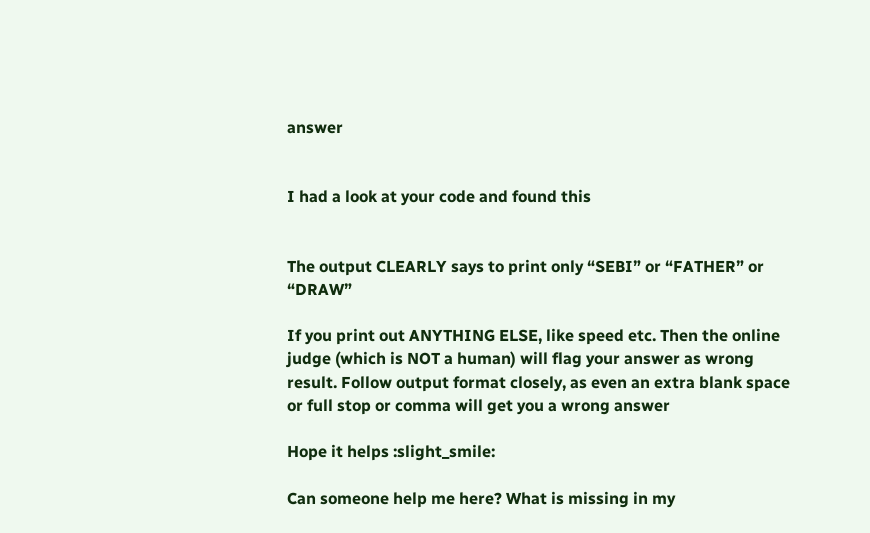answer


I had a look at your code and found this


The output CLEARLY says to print only “SEBI” or “FATHER” or “DRAW”

If you print out ANYTHING ELSE, like speed etc. Then the online judge (which is NOT a human) will flag your answer as wrong result. Follow output format closely, as even an extra blank space or full stop or comma will get you a wrong answer

Hope it helps :slight_smile:

Can someone help me here? What is missing in my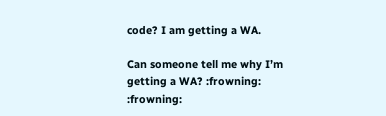code? I am getting a WA.

Can someone tell me why I’m getting a WA? :frowning: :frowning: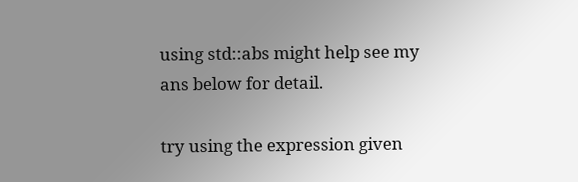using std::abs might help see my ans below for detail.

try using the expression given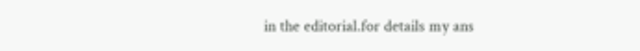in the editorial.for details my ans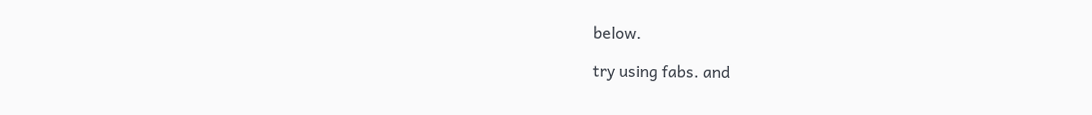below.

try using fabs. and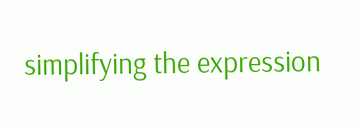simplifying the expression